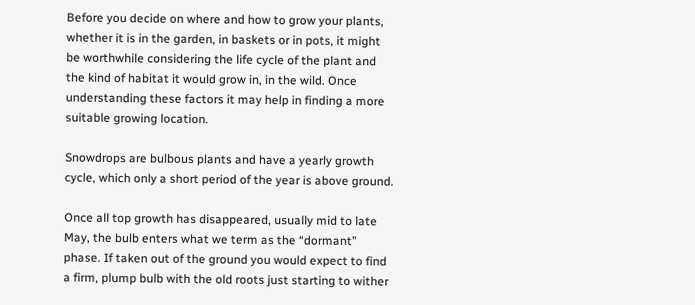Before you decide on where and how to grow your plants, whether it is in the garden, in baskets or in pots, it might be worthwhile considering the life cycle of the plant and the kind of habitat it would grow in, in the wild. Once understanding these factors it may help in finding a more suitable growing location.

Snowdrops are bulbous plants and have a yearly growth cycle, which only a short period of the year is above ground.

Once all top growth has disappeared, usually mid to late May, the bulb enters what we term as the “dormant” phase. If taken out of the ground you would expect to find a firm, plump bulb with the old roots just starting to wither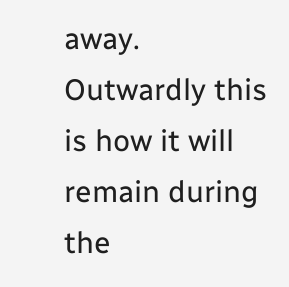away. Outwardly this is how it will remain during the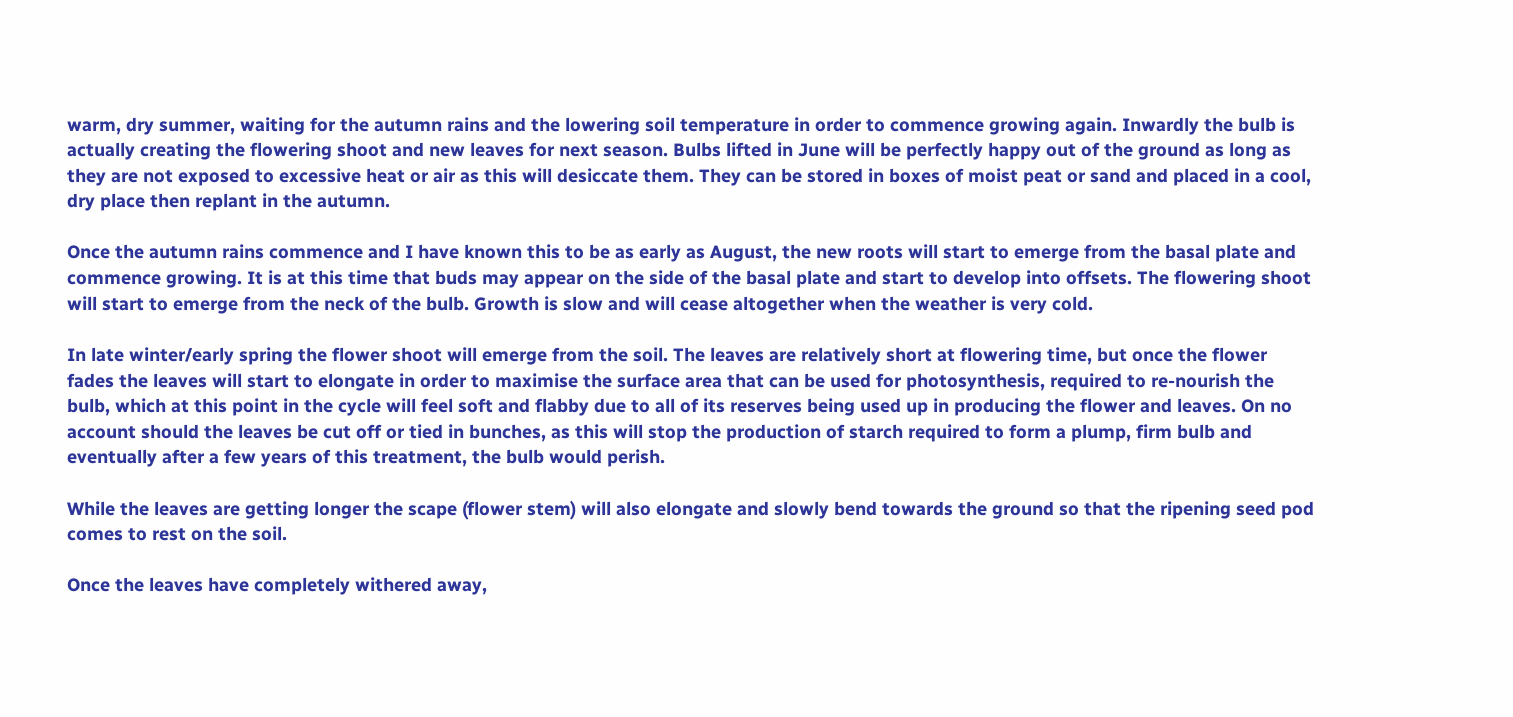warm, dry summer, waiting for the autumn rains and the lowering soil temperature in order to commence growing again. Inwardly the bulb is actually creating the flowering shoot and new leaves for next season. Bulbs lifted in June will be perfectly happy out of the ground as long as they are not exposed to excessive heat or air as this will desiccate them. They can be stored in boxes of moist peat or sand and placed in a cool, dry place then replant in the autumn.

Once the autumn rains commence and I have known this to be as early as August, the new roots will start to emerge from the basal plate and commence growing. It is at this time that buds may appear on the side of the basal plate and start to develop into offsets. The flowering shoot will start to emerge from the neck of the bulb. Growth is slow and will cease altogether when the weather is very cold.

In late winter/early spring the flower shoot will emerge from the soil. The leaves are relatively short at flowering time, but once the flower fades the leaves will start to elongate in order to maximise the surface area that can be used for photosynthesis, required to re-nourish the bulb, which at this point in the cycle will feel soft and flabby due to all of its reserves being used up in producing the flower and leaves. On no account should the leaves be cut off or tied in bunches, as this will stop the production of starch required to form a plump, firm bulb and eventually after a few years of this treatment, the bulb would perish.

While the leaves are getting longer the scape (flower stem) will also elongate and slowly bend towards the ground so that the ripening seed pod comes to rest on the soil.

Once the leaves have completely withered away,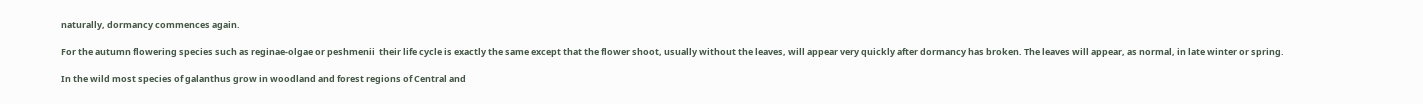naturally, dormancy commences again.

For the autumn flowering species such as reginae-olgae or peshmenii  their life cycle is exactly the same except that the flower shoot, usually without the leaves, will appear very quickly after dormancy has broken. The leaves will appear, as normal, in late winter or spring.

In the wild most species of galanthus grow in woodland and forest regions of Central and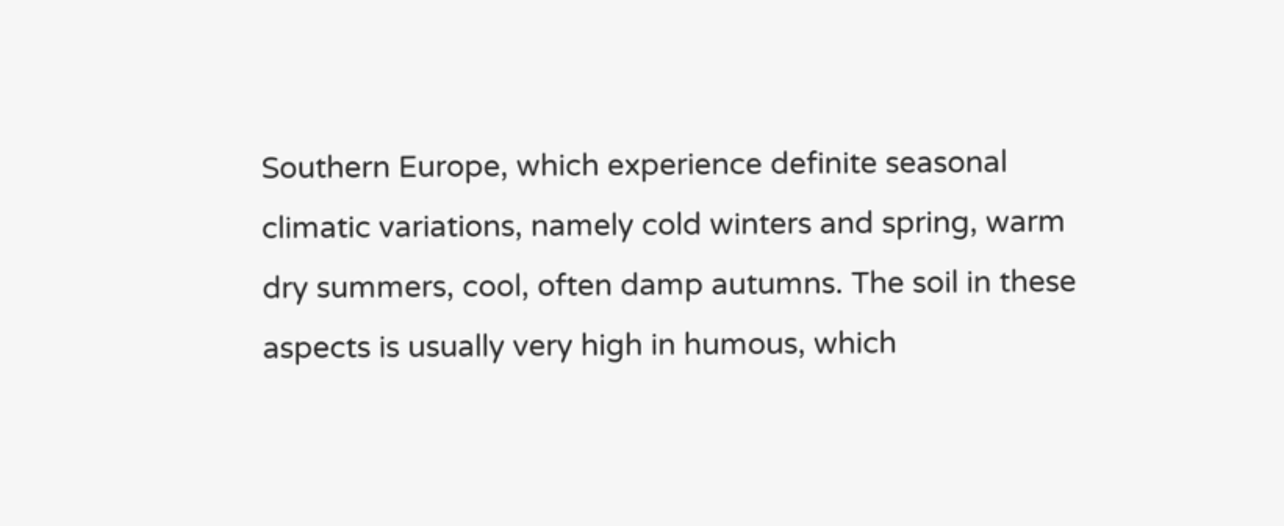Southern Europe, which experience definite seasonal climatic variations, namely cold winters and spring, warm dry summers, cool, often damp autumns. The soil in these aspects is usually very high in humous, which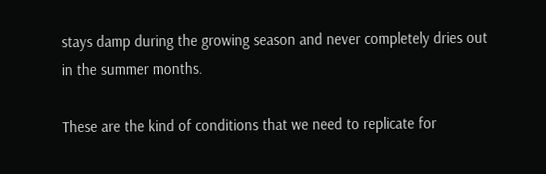stays damp during the growing season and never completely dries out in the summer months.

These are the kind of conditions that we need to replicate for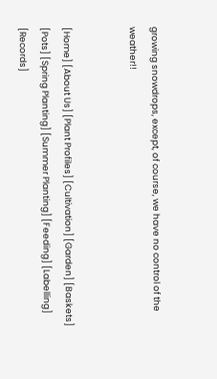growing snowdrops, except, of course, we have no control of the weather!!


[Home] [About Us] [Plant Profiles] [Cultivation] [Garden] [Baskets] [Pots] [Spring Planting] [Summer Planting] [Feeding] [Labelling] [Records]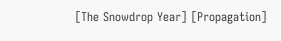[The Snowdrop Year] [Propagation]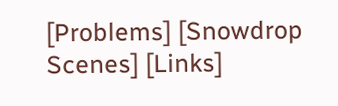[Problems] [Snowdrop Scenes] [Links]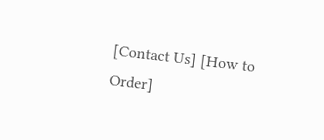[Contact Us] [How to Order]